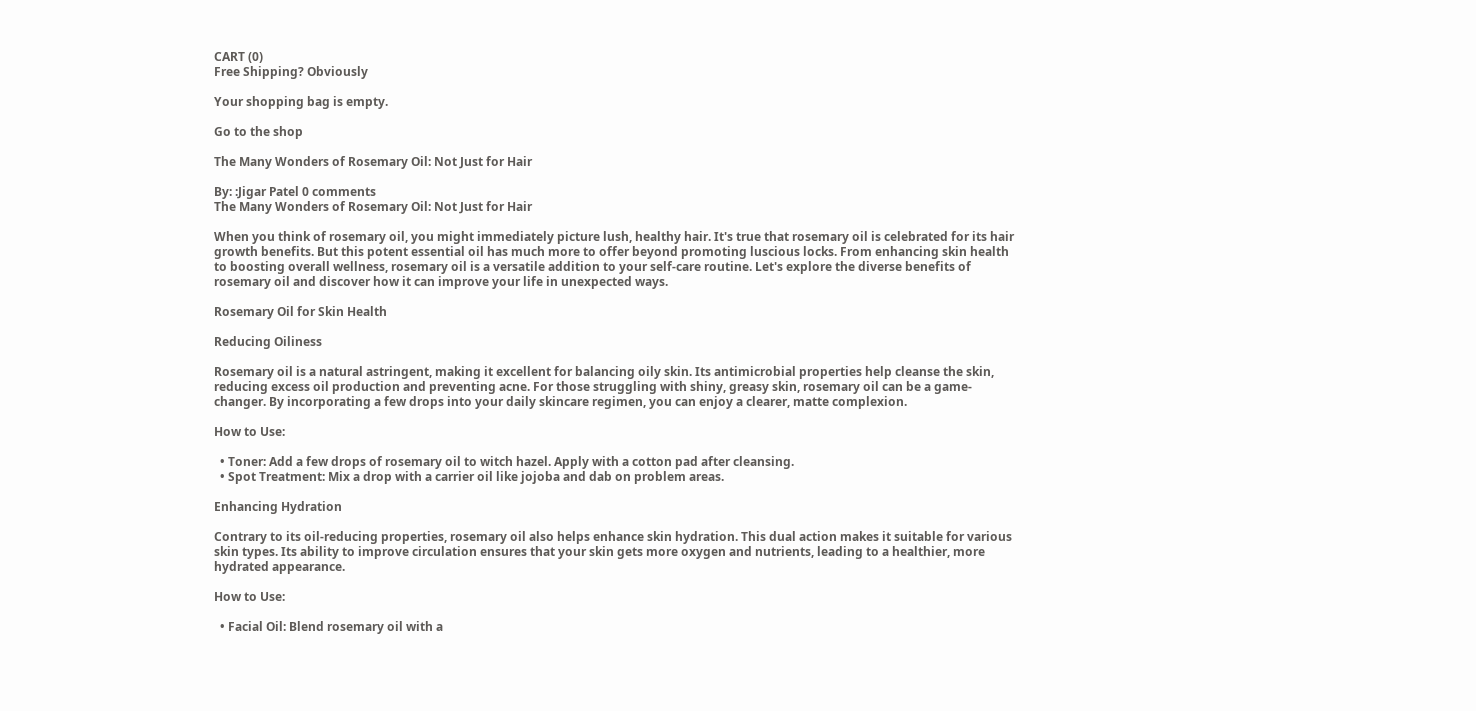CART (0)
Free Shipping? Obviously

Your shopping bag is empty.

Go to the shop

The Many Wonders of Rosemary Oil: Not Just for Hair

By: :Jigar Patel 0 comments
The Many Wonders of Rosemary Oil: Not Just for Hair

When you think of rosemary oil, you might immediately picture lush, healthy hair. It's true that rosemary oil is celebrated for its hair growth benefits. But this potent essential oil has much more to offer beyond promoting luscious locks. From enhancing skin health to boosting overall wellness, rosemary oil is a versatile addition to your self-care routine. Let's explore the diverse benefits of rosemary oil and discover how it can improve your life in unexpected ways.

Rosemary Oil for Skin Health

Reducing Oiliness

Rosemary oil is a natural astringent, making it excellent for balancing oily skin. Its antimicrobial properties help cleanse the skin, reducing excess oil production and preventing acne. For those struggling with shiny, greasy skin, rosemary oil can be a game-changer. By incorporating a few drops into your daily skincare regimen, you can enjoy a clearer, matte complexion.

How to Use:

  • Toner: Add a few drops of rosemary oil to witch hazel. Apply with a cotton pad after cleansing.
  • Spot Treatment: Mix a drop with a carrier oil like jojoba and dab on problem areas.

Enhancing Hydration

Contrary to its oil-reducing properties, rosemary oil also helps enhance skin hydration. This dual action makes it suitable for various skin types. Its ability to improve circulation ensures that your skin gets more oxygen and nutrients, leading to a healthier, more hydrated appearance.

How to Use:

  • Facial Oil: Blend rosemary oil with a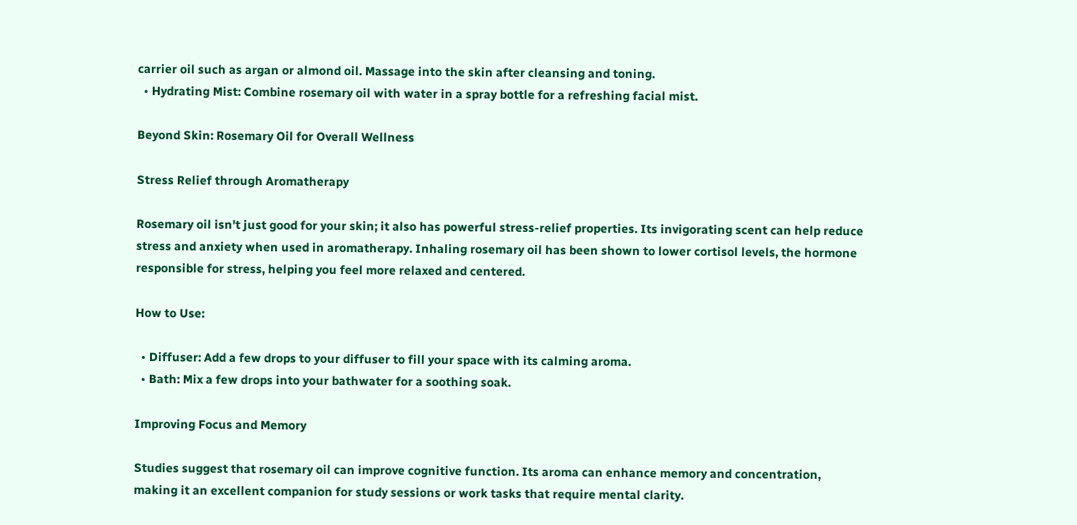carrier oil such as argan or almond oil. Massage into the skin after cleansing and toning.
  • Hydrating Mist: Combine rosemary oil with water in a spray bottle for a refreshing facial mist.

Beyond Skin: Rosemary Oil for Overall Wellness

Stress Relief through Aromatherapy

Rosemary oil isn't just good for your skin; it also has powerful stress-relief properties. Its invigorating scent can help reduce stress and anxiety when used in aromatherapy. Inhaling rosemary oil has been shown to lower cortisol levels, the hormone responsible for stress, helping you feel more relaxed and centered.

How to Use:

  • Diffuser: Add a few drops to your diffuser to fill your space with its calming aroma.
  • Bath: Mix a few drops into your bathwater for a soothing soak.

Improving Focus and Memory

Studies suggest that rosemary oil can improve cognitive function. Its aroma can enhance memory and concentration, making it an excellent companion for study sessions or work tasks that require mental clarity.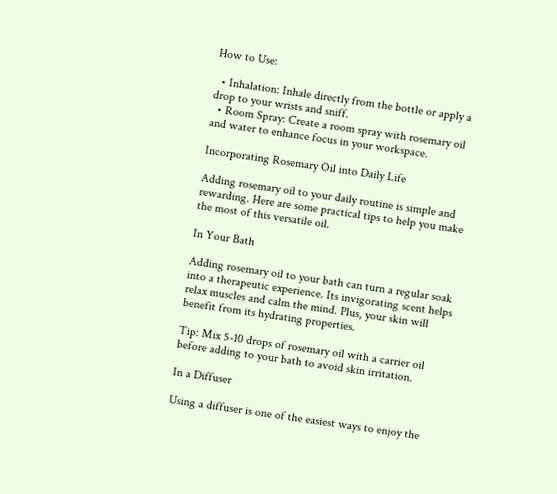How to Use:

  • Inhalation: Inhale directly from the bottle or apply a drop to your wrists and sniff.
  • Room Spray: Create a room spray with rosemary oil and water to enhance focus in your workspace.

Incorporating Rosemary Oil into Daily Life

Adding rosemary oil to your daily routine is simple and rewarding. Here are some practical tips to help you make the most of this versatile oil.

In Your Bath

Adding rosemary oil to your bath can turn a regular soak into a therapeutic experience. Its invigorating scent helps relax muscles and calm the mind. Plus, your skin will benefit from its hydrating properties.

Tip: Mix 5-10 drops of rosemary oil with a carrier oil before adding to your bath to avoid skin irritation.

In a Diffuser

Using a diffuser is one of the easiest ways to enjoy the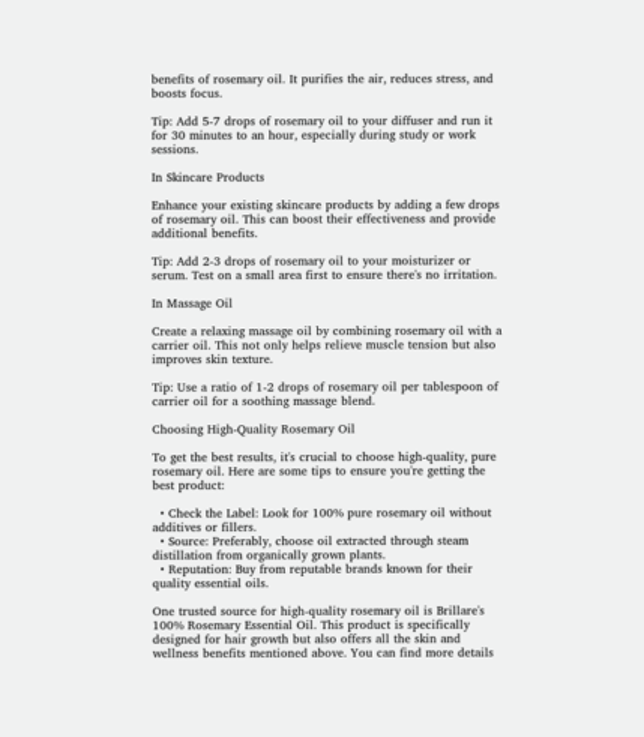benefits of rosemary oil. It purifies the air, reduces stress, and boosts focus.

Tip: Add 5-7 drops of rosemary oil to your diffuser and run it for 30 minutes to an hour, especially during study or work sessions.

In Skincare Products

Enhance your existing skincare products by adding a few drops of rosemary oil. This can boost their effectiveness and provide additional benefits.

Tip: Add 2-3 drops of rosemary oil to your moisturizer or serum. Test on a small area first to ensure there's no irritation.

In Massage Oil

Create a relaxing massage oil by combining rosemary oil with a carrier oil. This not only helps relieve muscle tension but also improves skin texture.

Tip: Use a ratio of 1-2 drops of rosemary oil per tablespoon of carrier oil for a soothing massage blend.

Choosing High-Quality Rosemary Oil

To get the best results, it's crucial to choose high-quality, pure rosemary oil. Here are some tips to ensure you're getting the best product:

  • Check the Label: Look for 100% pure rosemary oil without additives or fillers.
  • Source: Preferably, choose oil extracted through steam distillation from organically grown plants.
  • Reputation: Buy from reputable brands known for their quality essential oils.

One trusted source for high-quality rosemary oil is Brillare's 100% Rosemary Essential Oil. This product is specifically designed for hair growth but also offers all the skin and wellness benefits mentioned above. You can find more details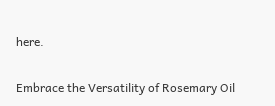here.

Embrace the Versatility of Rosemary Oil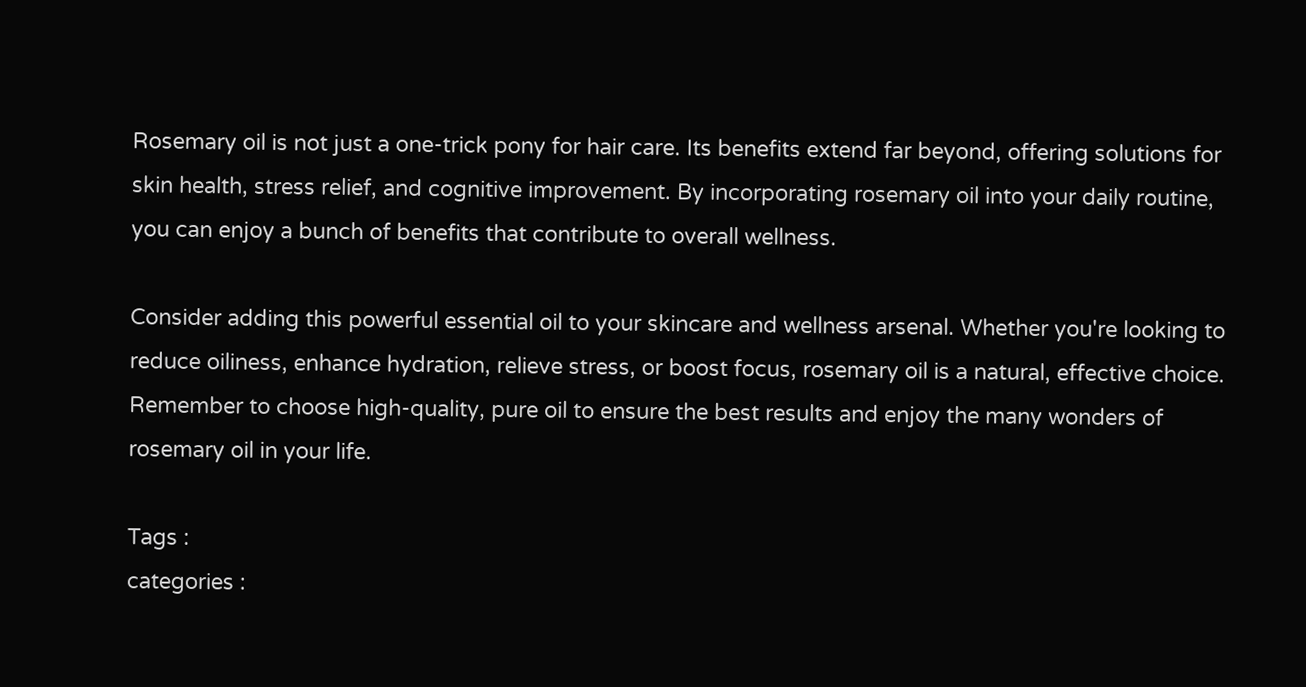Rosemary oil is not just a one-trick pony for hair care. Its benefits extend far beyond, offering solutions for skin health, stress relief, and cognitive improvement. By incorporating rosemary oil into your daily routine, you can enjoy a bunch of benefits that contribute to overall wellness.

Consider adding this powerful essential oil to your skincare and wellness arsenal. Whether you're looking to reduce oiliness, enhance hydration, relieve stress, or boost focus, rosemary oil is a natural, effective choice. Remember to choose high-quality, pure oil to ensure the best results and enjoy the many wonders of rosemary oil in your life.

Tags :
categories :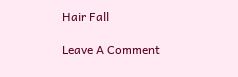Hair Fall

Leave A Comment